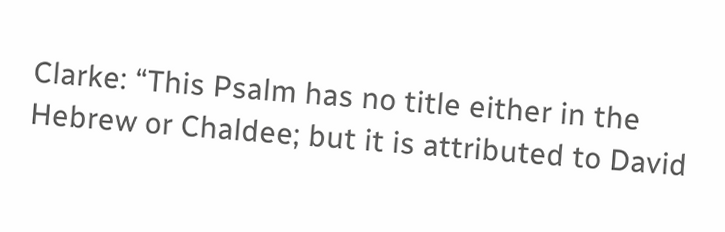Clarke: “This Psalm has no title either in the Hebrew or Chaldee; but it is attributed to David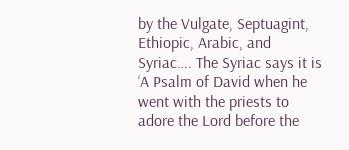by the Vulgate, Septuagint, Ethiopic, Arabic, and Syriac…. The Syriac says it is ‘A Psalm of David when he went with the priests to adore the Lord before the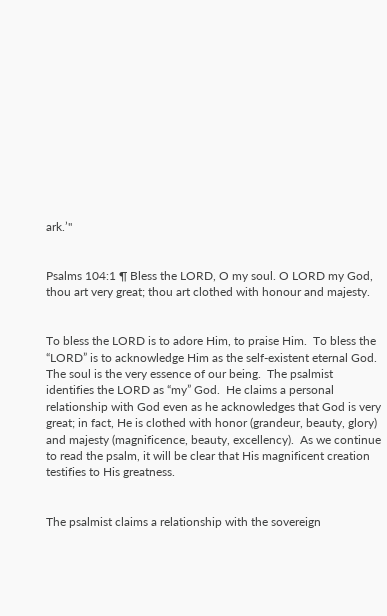ark.’"


Psalms 104:1 ¶ Bless the LORD, O my soul. O LORD my God, thou art very great; thou art clothed with honour and majesty.


To bless the LORD is to adore Him, to praise Him.  To bless the “LORD” is to acknowledge Him as the self-existent eternal God. The soul is the very essence of our being.  The psalmist identifies the LORD as “my” God.  He claims a personal relationship with God even as he acknowledges that God is very great; in fact, He is clothed with honor (grandeur, beauty, glory) and majesty (magnificence, beauty, excellency).  As we continue to read the psalm, it will be clear that His magnificent creation testifies to His greatness.


The psalmist claims a relationship with the sovereign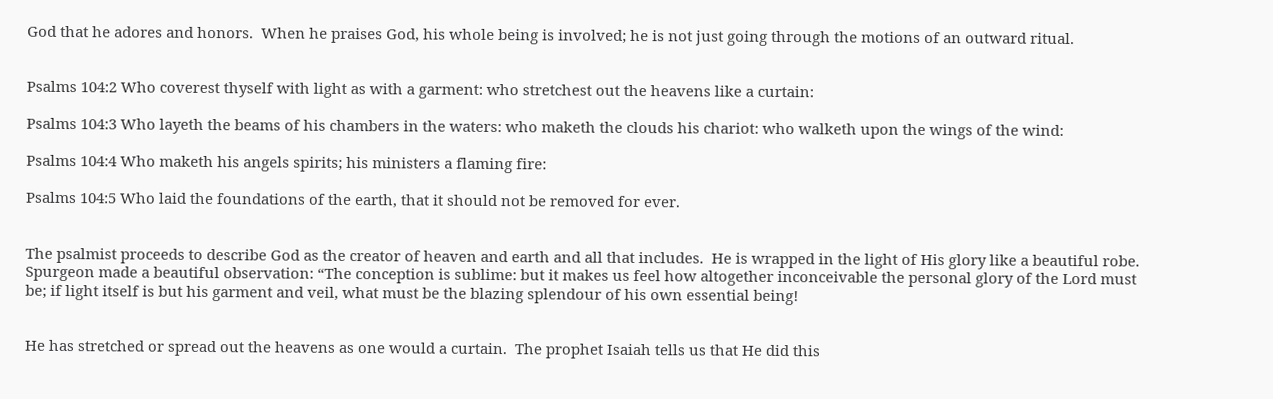God that he adores and honors.  When he praises God, his whole being is involved; he is not just going through the motions of an outward ritual.


Psalms 104:2 Who coverest thyself with light as with a garment: who stretchest out the heavens like a curtain:

Psalms 104:3 Who layeth the beams of his chambers in the waters: who maketh the clouds his chariot: who walketh upon the wings of the wind:

Psalms 104:4 Who maketh his angels spirits; his ministers a flaming fire:

Psalms 104:5 Who laid the foundations of the earth, that it should not be removed for ever.


The psalmist proceeds to describe God as the creator of heaven and earth and all that includes.  He is wrapped in the light of His glory like a beautiful robe.  Spurgeon made a beautiful observation: “The conception is sublime: but it makes us feel how altogether inconceivable the personal glory of the Lord must be; if light itself is but his garment and veil, what must be the blazing splendour of his own essential being!


He has stretched or spread out the heavens as one would a curtain.  The prophet Isaiah tells us that He did this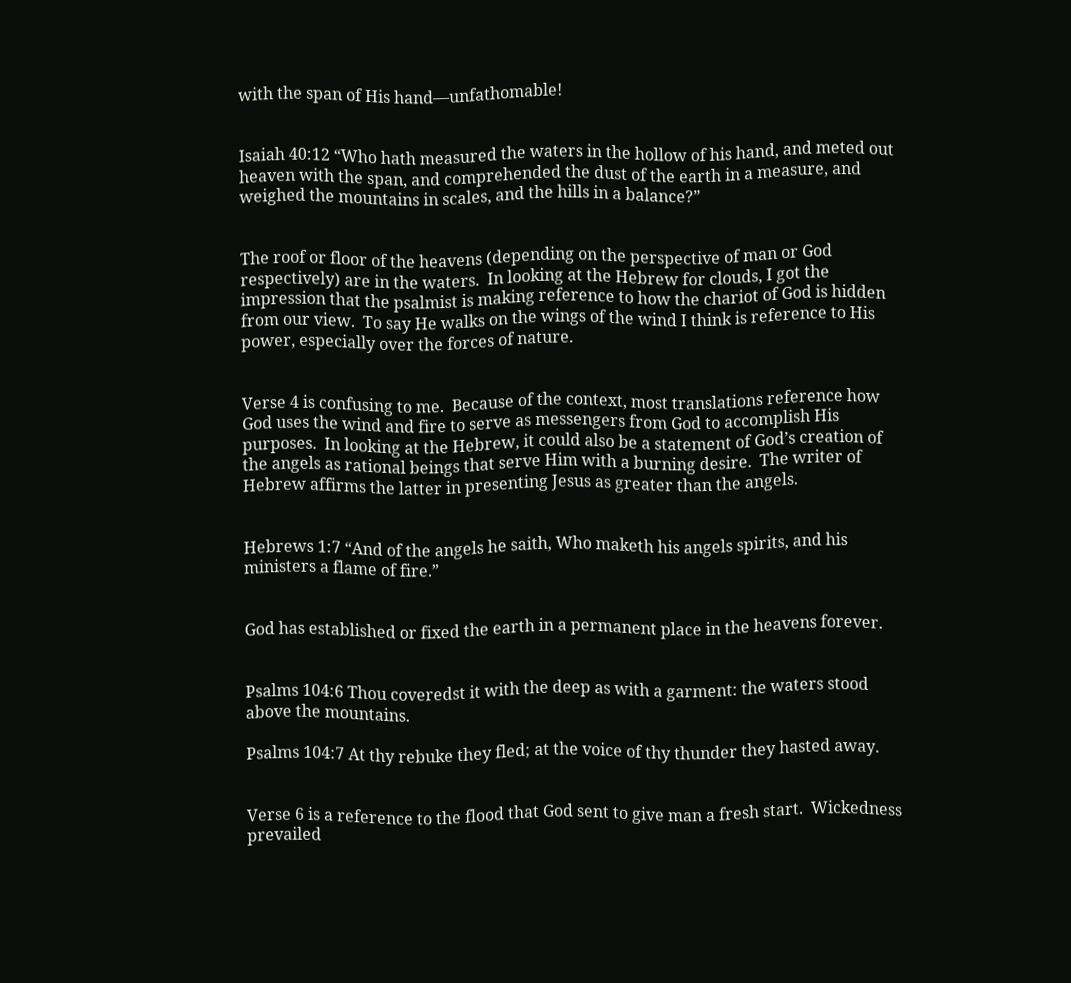with the span of His hand—unfathomable!


Isaiah 40:12 “Who hath measured the waters in the hollow of his hand, and meted out heaven with the span, and comprehended the dust of the earth in a measure, and weighed the mountains in scales, and the hills in a balance?”


The roof or floor of the heavens (depending on the perspective of man or God respectively) are in the waters.  In looking at the Hebrew for clouds, I got the impression that the psalmist is making reference to how the chariot of God is hidden from our view.  To say He walks on the wings of the wind I think is reference to His power, especially over the forces of nature.


Verse 4 is confusing to me.  Because of the context, most translations reference how God uses the wind and fire to serve as messengers from God to accomplish His purposes.  In looking at the Hebrew, it could also be a statement of God’s creation of the angels as rational beings that serve Him with a burning desire.  The writer of Hebrew affirms the latter in presenting Jesus as greater than the angels.


Hebrews 1:7 “And of the angels he saith, Who maketh his angels spirits, and his ministers a flame of fire.”


God has established or fixed the earth in a permanent place in the heavens forever.


Psalms 104:6 Thou coveredst it with the deep as with a garment: the waters stood above the mountains.

Psalms 104:7 At thy rebuke they fled; at the voice of thy thunder they hasted away.


Verse 6 is a reference to the flood that God sent to give man a fresh start.  Wickedness prevailed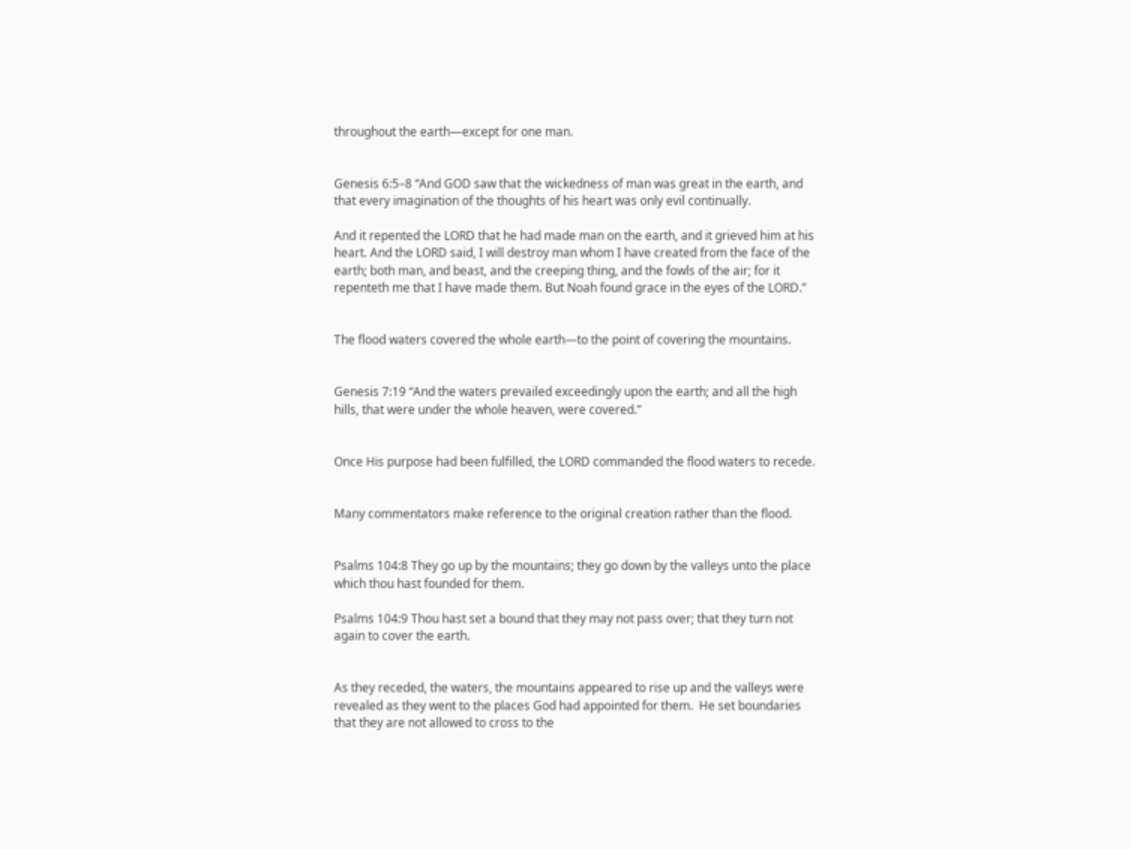throughout the earth—except for one man.


Genesis 6:5–8 “And GOD saw that the wickedness of man was great in the earth, and that every imagination of the thoughts of his heart was only evil continually.

And it repented the LORD that he had made man on the earth, and it grieved him at his heart. And the LORD said, I will destroy man whom I have created from the face of the earth; both man, and beast, and the creeping thing, and the fowls of the air; for it repenteth me that I have made them. But Noah found grace in the eyes of the LORD.”


The flood waters covered the whole earth—to the point of covering the mountains.


Genesis 7:19 “And the waters prevailed exceedingly upon the earth; and all the high hills, that were under the whole heaven, were covered.”


Once His purpose had been fulfilled, the LORD commanded the flood waters to recede.


Many commentators make reference to the original creation rather than the flood.


Psalms 104:8 They go up by the mountains; they go down by the valleys unto the place which thou hast founded for them.

Psalms 104:9 Thou hast set a bound that they may not pass over; that they turn not again to cover the earth.


As they receded, the waters, the mountains appeared to rise up and the valleys were revealed as they went to the places God had appointed for them.  He set boundaries that they are not allowed to cross to the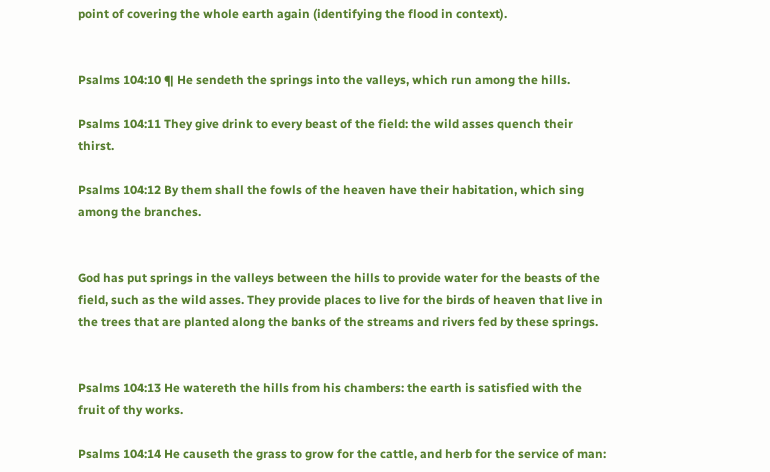point of covering the whole earth again (identifying the flood in context).


Psalms 104:10 ¶ He sendeth the springs into the valleys, which run among the hills.

Psalms 104:11 They give drink to every beast of the field: the wild asses quench their thirst.

Psalms 104:12 By them shall the fowls of the heaven have their habitation, which sing among the branches.


God has put springs in the valleys between the hills to provide water for the beasts of the field, such as the wild asses. They provide places to live for the birds of heaven that live in the trees that are planted along the banks of the streams and rivers fed by these springs.


Psalms 104:13 He watereth the hills from his chambers: the earth is satisfied with the fruit of thy works.

Psalms 104:14 He causeth the grass to grow for the cattle, and herb for the service of man: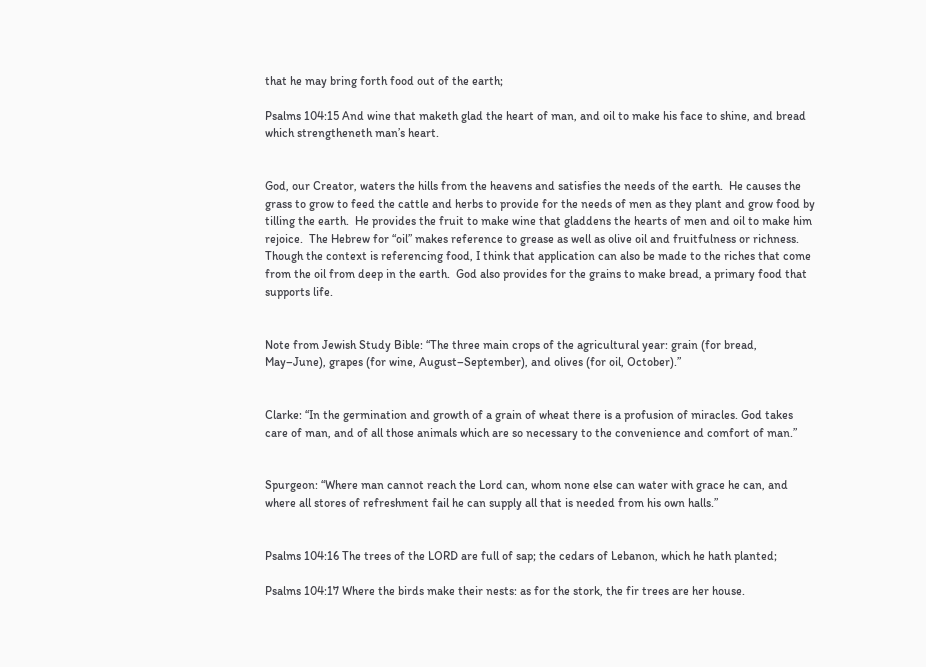that he may bring forth food out of the earth;

Psalms 104:15 And wine that maketh glad the heart of man, and oil to make his face to shine, and bread which strengtheneth man’s heart.


God, our Creator, waters the hills from the heavens and satisfies the needs of the earth.  He causes the grass to grow to feed the cattle and herbs to provide for the needs of men as they plant and grow food by tilling the earth.  He provides the fruit to make wine that gladdens the hearts of men and oil to make him rejoice.  The Hebrew for “oil” makes reference to grease as well as olive oil and fruitfulness or richness.  Though the context is referencing food, I think that application can also be made to the riches that come from the oil from deep in the earth.  God also provides for the grains to make bread, a primary food that supports life.


Note from Jewish Study Bible: “The three main crops of the agricultural year: grain (for bread, May–June), grapes (for wine, August–September), and olives (for oil, October).”


Clarke: “In the germination and growth of a grain of wheat there is a profusion of miracles. God takes care of man, and of all those animals which are so necessary to the convenience and comfort of man.”


Spurgeon: “Where man cannot reach the Lord can, whom none else can water with grace he can, and where all stores of refreshment fail he can supply all that is needed from his own halls.”


Psalms 104:16 The trees of the LORD are full of sap; the cedars of Lebanon, which he hath planted;

Psalms 104:17 Where the birds make their nests: as for the stork, the fir trees are her house.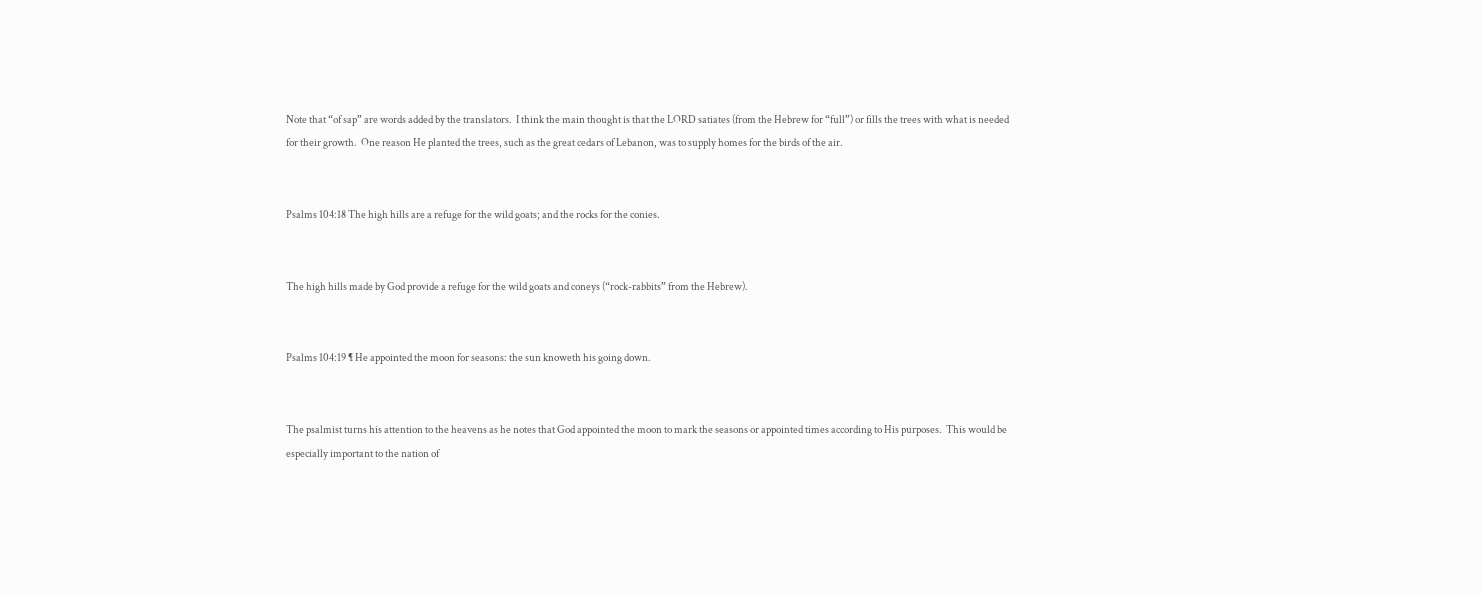Note that “of sap” are words added by the translators.  I think the main thought is that the LORD satiates (from the Hebrew for “full”) or fills the trees with what is needed for their growth.  One reason He planted the trees, such as the great cedars of Lebanon, was to supply homes for the birds of the air.


Psalms 104:18 The high hills are a refuge for the wild goats; and the rocks for the conies.


The high hills made by God provide a refuge for the wild goats and coneys (“rock-rabbits” from the Hebrew).


Psalms 104:19 ¶ He appointed the moon for seasons: the sun knoweth his going down.


The psalmist turns his attention to the heavens as he notes that God appointed the moon to mark the seasons or appointed times according to His purposes.  This would be especially important to the nation of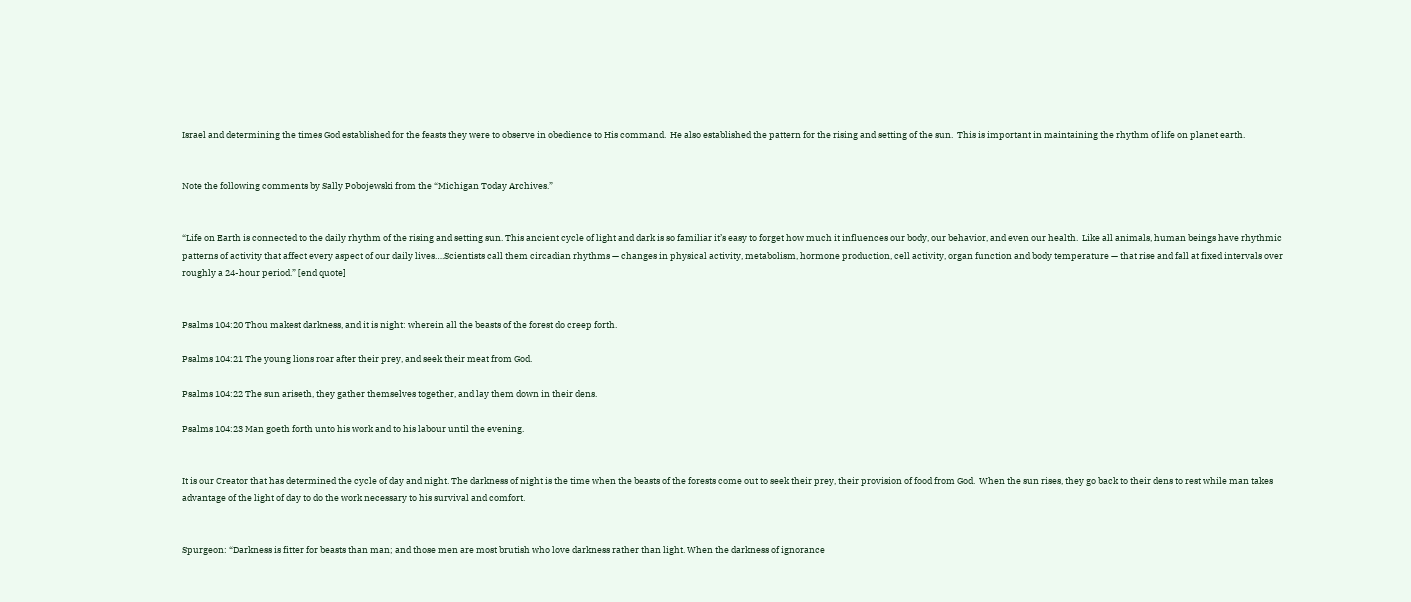Israel and determining the times God established for the feasts they were to observe in obedience to His command.  He also established the pattern for the rising and setting of the sun.  This is important in maintaining the rhythm of life on planet earth.


Note the following comments by Sally Pobojewski from the “Michigan Today Archives.”


“Life on Earth is connected to the daily rhythm of the rising and setting sun. This ancient cycle of light and dark is so familiar it’s easy to forget how much it influences our body, our behavior, and even our health.  Like all animals, human beings have rhythmic patterns of activity that affect every aspect of our daily lives….Scientists call them circadian rhythms — changes in physical activity, metabolism, hormone production, cell activity, organ function and body temperature — that rise and fall at fixed intervals over roughly a 24-hour period.” [end quote]


Psalms 104:20 Thou makest darkness, and it is night: wherein all the beasts of the forest do creep forth.

Psalms 104:21 The young lions roar after their prey, and seek their meat from God.

Psalms 104:22 The sun ariseth, they gather themselves together, and lay them down in their dens.

Psalms 104:23 Man goeth forth unto his work and to his labour until the evening.


It is our Creator that has determined the cycle of day and night. The darkness of night is the time when the beasts of the forests come out to seek their prey, their provision of food from God.  When the sun rises, they go back to their dens to rest while man takes advantage of the light of day to do the work necessary to his survival and comfort.


Spurgeon: “Darkness is fitter for beasts than man; and those men are most brutish who love darkness rather than light. When the darkness of ignorance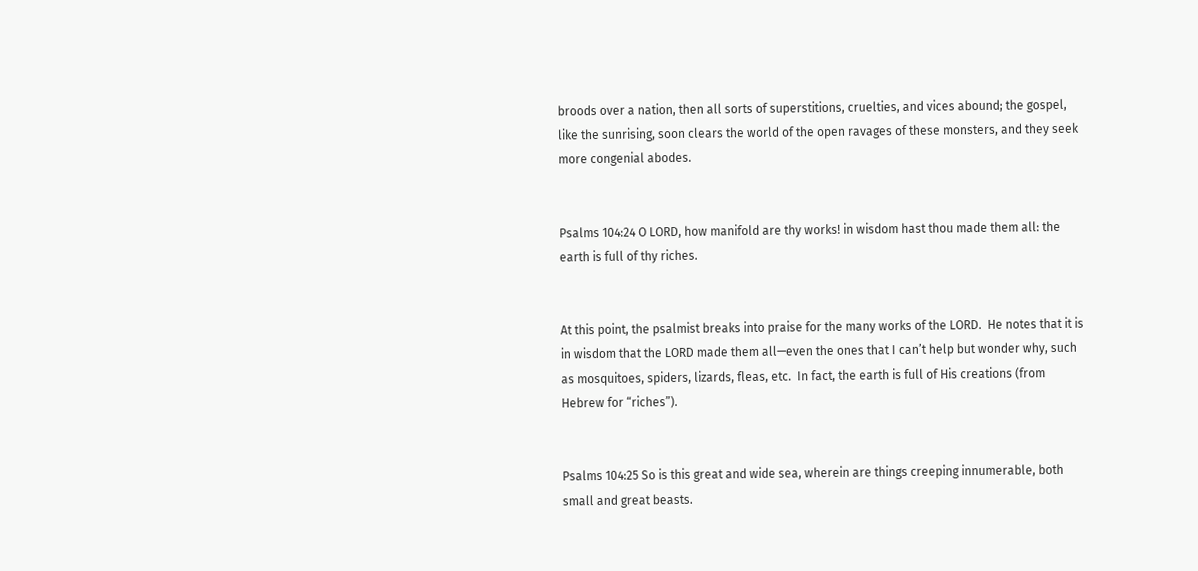broods over a nation, then all sorts of superstitions, cruelties, and vices abound; the gospel, like the sunrising, soon clears the world of the open ravages of these monsters, and they seek more congenial abodes.


Psalms 104:24 O LORD, how manifold are thy works! in wisdom hast thou made them all: the earth is full of thy riches.


At this point, the psalmist breaks into praise for the many works of the LORD.  He notes that it is in wisdom that the LORD made them all—even the ones that I can’t help but wonder why, such as mosquitoes, spiders, lizards, fleas, etc.  In fact, the earth is full of His creations (from Hebrew for “riches”).


Psalms 104:25 So is this great and wide sea, wherein are things creeping innumerable, both small and great beasts.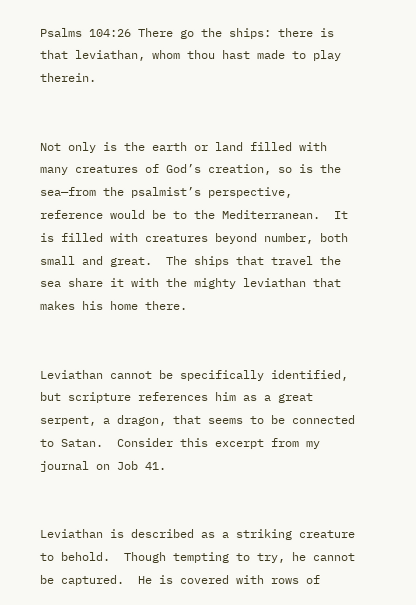Psalms 104:26 There go the ships: there is that leviathan, whom thou hast made to play therein.


Not only is the earth or land filled with many creatures of God’s creation, so is the sea—from the psalmist’s perspective, reference would be to the Mediterranean.  It is filled with creatures beyond number, both small and great.  The ships that travel the sea share it with the mighty leviathan that makes his home there.


Leviathan cannot be specifically identified, but scripture references him as a great serpent, a dragon, that seems to be connected to Satan.  Consider this excerpt from my journal on Job 41.


Leviathan is described as a striking creature to behold.  Though tempting to try, he cannot be captured.  He is covered with rows of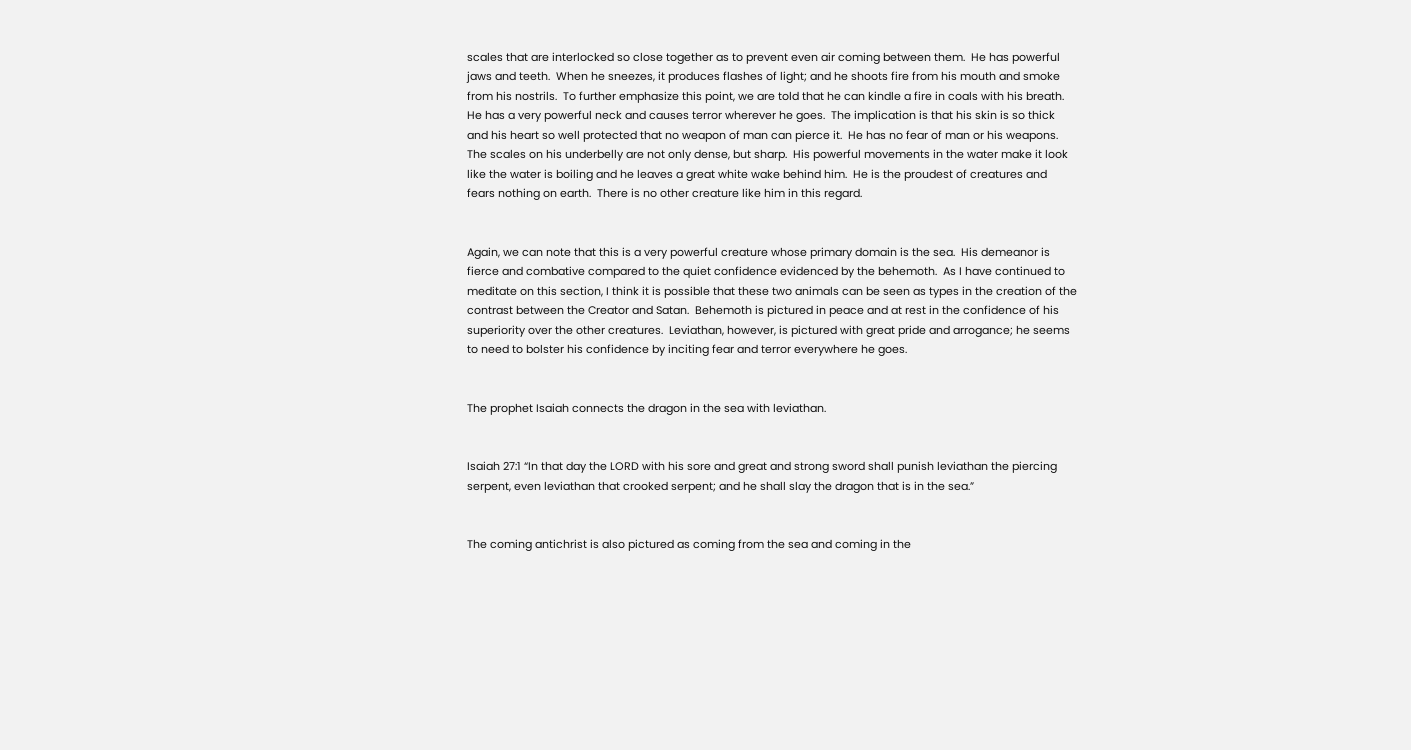scales that are interlocked so close together as to prevent even air coming between them.  He has powerful jaws and teeth.  When he sneezes, it produces flashes of light; and he shoots fire from his mouth and smoke from his nostrils.  To further emphasize this point, we are told that he can kindle a fire in coals with his breath.  He has a very powerful neck and causes terror wherever he goes.  The implication is that his skin is so thick and his heart so well protected that no weapon of man can pierce it.  He has no fear of man or his weapons.  The scales on his underbelly are not only dense, but sharp.  His powerful movements in the water make it look like the water is boiling and he leaves a great white wake behind him.  He is the proudest of creatures and fears nothing on earth.  There is no other creature like him in this regard.


Again, we can note that this is a very powerful creature whose primary domain is the sea.  His demeanor is fierce and combative compared to the quiet confidence evidenced by the behemoth.  As I have continued to meditate on this section, I think it is possible that these two animals can be seen as types in the creation of the contrast between the Creator and Satan.  Behemoth is pictured in peace and at rest in the confidence of his superiority over the other creatures.  Leviathan, however, is pictured with great pride and arrogance; he seems to need to bolster his confidence by inciting fear and terror everywhere he goes.


The prophet Isaiah connects the dragon in the sea with leviathan.


Isaiah 27:1 “In that day the LORD with his sore and great and strong sword shall punish leviathan the piercing serpent, even leviathan that crooked serpent; and he shall slay the dragon that is in the sea.”


The coming antichrist is also pictured as coming from the sea and coming in the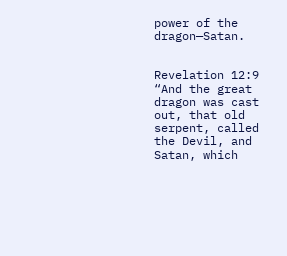power of the dragon—Satan.


Revelation 12:9 “And the great dragon was cast out, that old serpent, called the Devil, and Satan, which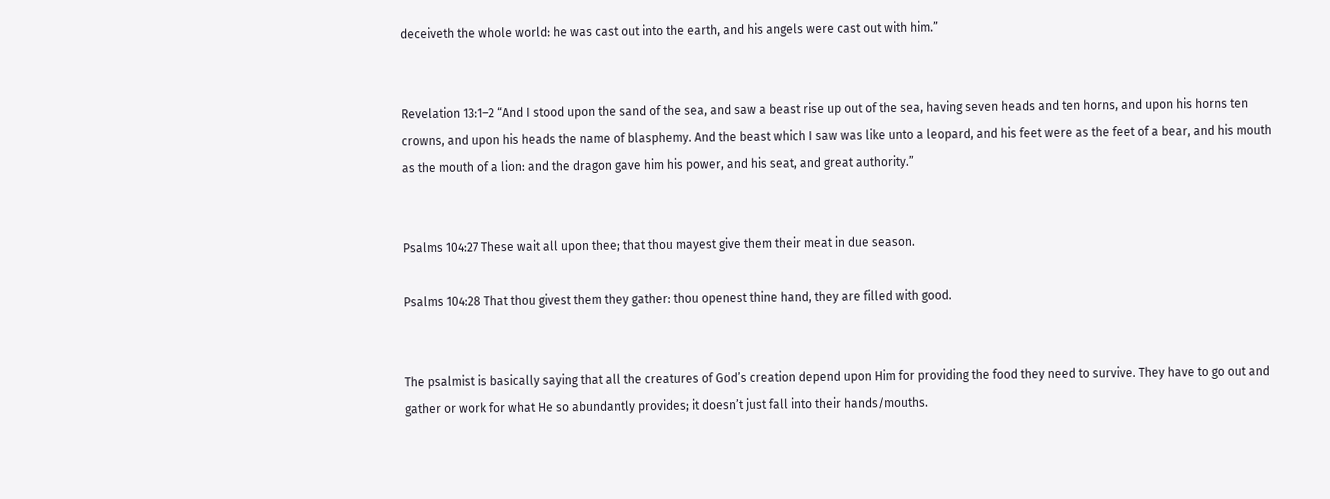deceiveth the whole world: he was cast out into the earth, and his angels were cast out with him.”


Revelation 13:1–2 “And I stood upon the sand of the sea, and saw a beast rise up out of the sea, having seven heads and ten horns, and upon his horns ten crowns, and upon his heads the name of blasphemy. And the beast which I saw was like unto a leopard, and his feet were as the feet of a bear, and his mouth as the mouth of a lion: and the dragon gave him his power, and his seat, and great authority.”


Psalms 104:27 These wait all upon thee; that thou mayest give them their meat in due season.

Psalms 104:28 That thou givest them they gather: thou openest thine hand, they are filled with good.


The psalmist is basically saying that all the creatures of God’s creation depend upon Him for providing the food they need to survive. They have to go out and gather or work for what He so abundantly provides; it doesn’t just fall into their hands/mouths.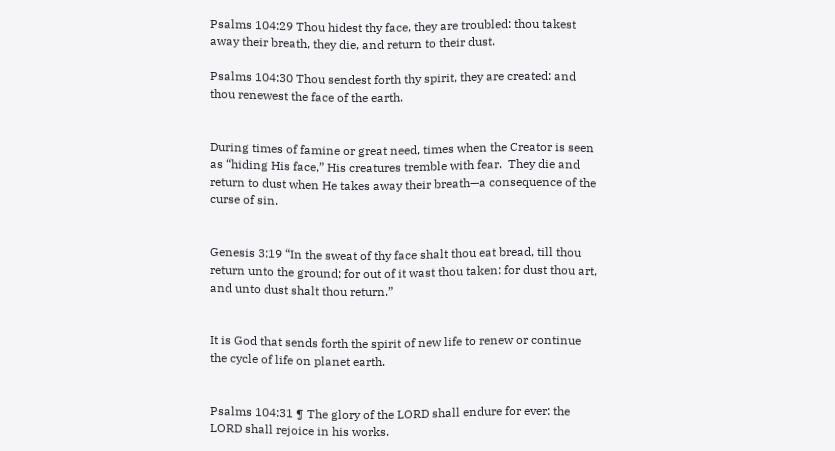Psalms 104:29 Thou hidest thy face, they are troubled: thou takest away their breath, they die, and return to their dust.

Psalms 104:30 Thou sendest forth thy spirit, they are created: and thou renewest the face of the earth.


During times of famine or great need, times when the Creator is seen as “hiding His face,” His creatures tremble with fear.  They die and return to dust when He takes away their breath—a consequence of the curse of sin.


Genesis 3:19 “In the sweat of thy face shalt thou eat bread, till thou return unto the ground; for out of it wast thou taken: for dust thou art, and unto dust shalt thou return.”


It is God that sends forth the spirit of new life to renew or continue the cycle of life on planet earth.


Psalms 104:31 ¶ The glory of the LORD shall endure for ever: the LORD shall rejoice in his works.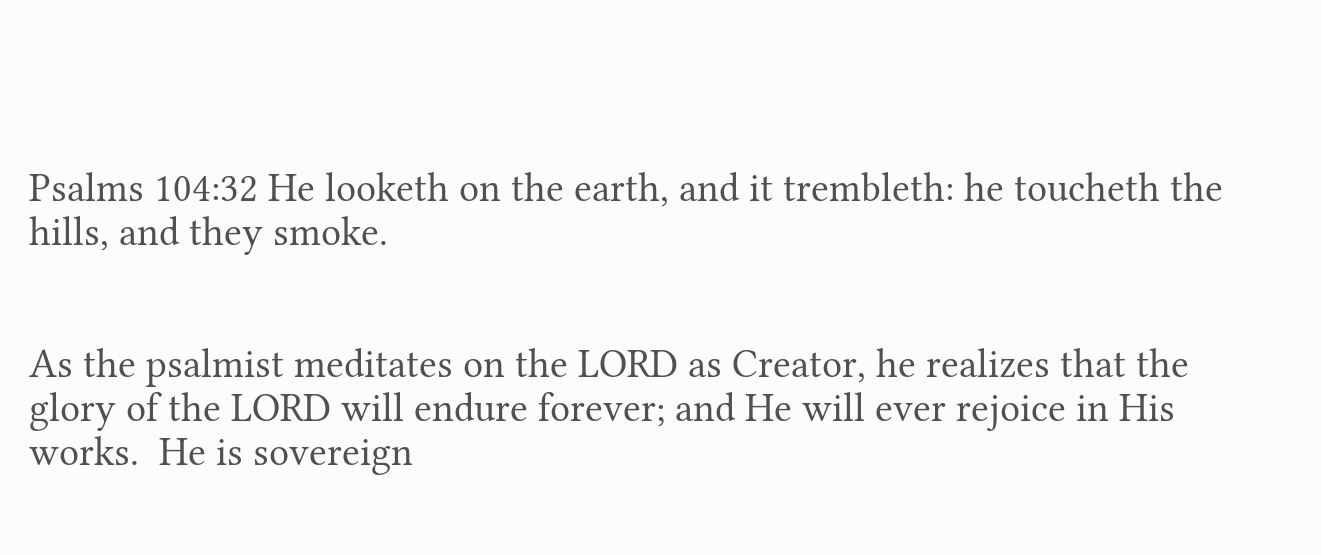Psalms 104:32 He looketh on the earth, and it trembleth: he toucheth the hills, and they smoke.


As the psalmist meditates on the LORD as Creator, he realizes that the glory of the LORD will endure forever; and He will ever rejoice in His works.  He is sovereign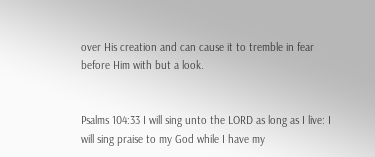over His creation and can cause it to tremble in fear before Him with but a look.


Psalms 104:33 I will sing unto the LORD as long as I live: I will sing praise to my God while I have my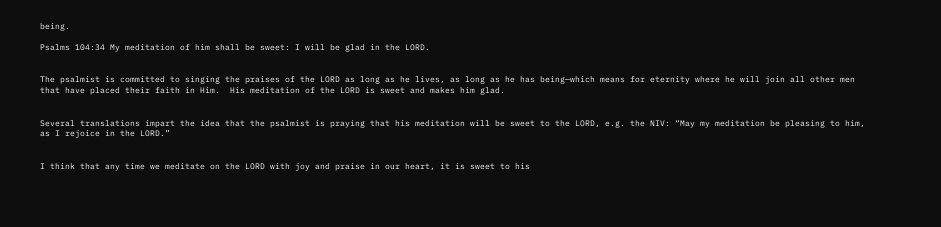being.

Psalms 104:34 My meditation of him shall be sweet: I will be glad in the LORD.


The psalmist is committed to singing the praises of the LORD as long as he lives, as long as he has being—which means for eternity where he will join all other men that have placed their faith in Him.  His meditation of the LORD is sweet and makes him glad.


Several translations impart the idea that the psalmist is praying that his meditation will be sweet to the LORD, e.g. the NIV: “May my meditation be pleasing to him, as I rejoice in the LORD.”


I think that any time we meditate on the LORD with joy and praise in our heart, it is sweet to his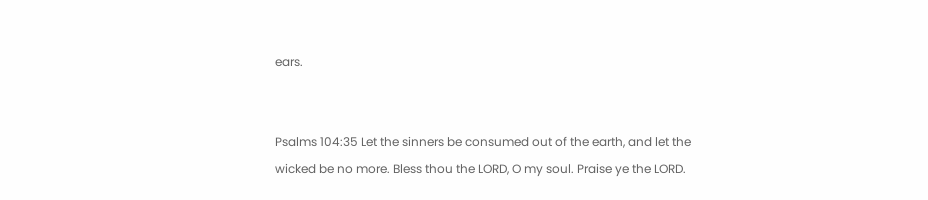ears.


Psalms 104:35 Let the sinners be consumed out of the earth, and let the wicked be no more. Bless thou the LORD, O my soul. Praise ye the LORD.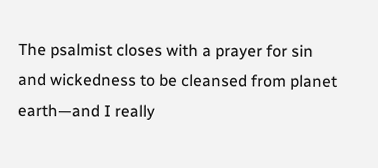The psalmist closes with a prayer for sin and wickedness to be cleansed from planet earth—and I really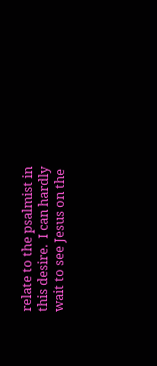relate to the psalmist in this desire.  I can hardly wait to see Jesus on the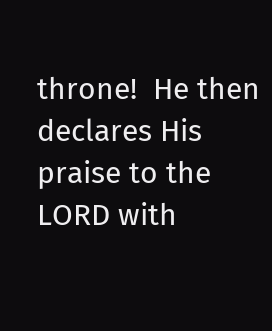throne!  He then declares His praise to the LORD with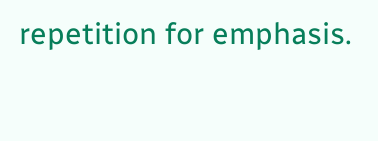repetition for emphasis.